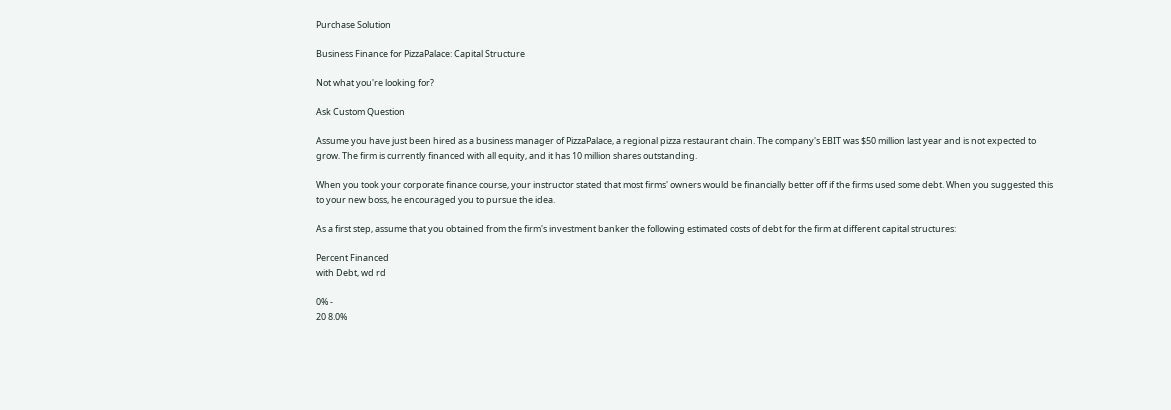Purchase Solution

Business Finance for PizzaPalace: Capital Structure

Not what you're looking for?

Ask Custom Question

Assume you have just been hired as a business manager of PizzaPalace, a regional pizza restaurant chain. The company's EBIT was $50 million last year and is not expected to grow. The firm is currently financed with all equity, and it has 10 million shares outstanding.

When you took your corporate finance course, your instructor stated that most firms' owners would be financially better off if the firms used some debt. When you suggested this to your new boss, he encouraged you to pursue the idea.

As a first step, assume that you obtained from the firm's investment banker the following estimated costs of debt for the firm at different capital structures:

Percent Financed
with Debt, wd rd

0% -
20 8.0%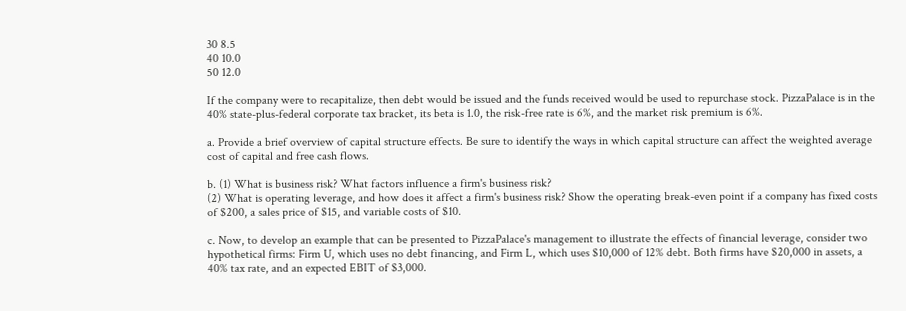30 8.5
40 10.0
50 12.0

If the company were to recapitalize, then debt would be issued and the funds received would be used to repurchase stock. PizzaPalace is in the 40% state-plus-federal corporate tax bracket, its beta is 1.0, the risk-free rate is 6%, and the market risk premium is 6%.

a. Provide a brief overview of capital structure effects. Be sure to identify the ways in which capital structure can affect the weighted average cost of capital and free cash flows.

b. (1) What is business risk? What factors influence a firm's business risk?
(2) What is operating leverage, and how does it affect a firm's business risk? Show the operating break-even point if a company has fixed costs of $200, a sales price of $15, and variable costs of $10.

c. Now, to develop an example that can be presented to PizzaPalace's management to illustrate the effects of financial leverage, consider two hypothetical firms: Firm U, which uses no debt financing, and Firm L, which uses $10,000 of 12% debt. Both firms have $20,000 in assets, a 40% tax rate, and an expected EBIT of $3,000.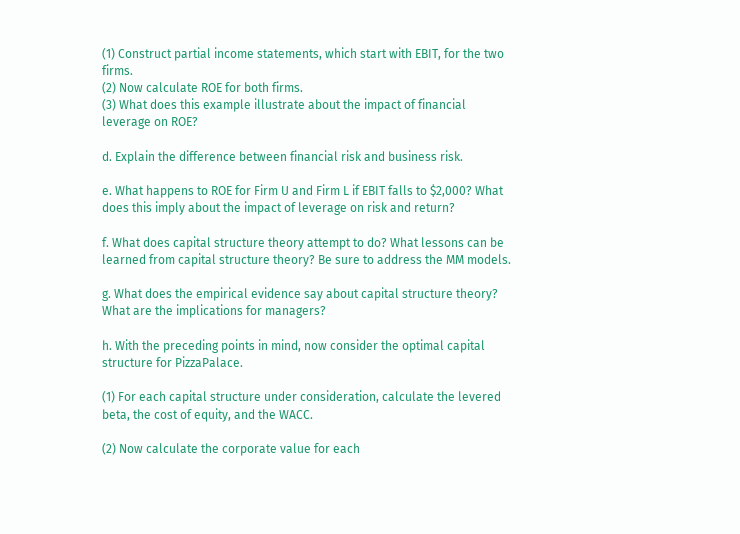(1) Construct partial income statements, which start with EBIT, for the two firms.
(2) Now calculate ROE for both firms.
(3) What does this example illustrate about the impact of financial leverage on ROE?

d. Explain the difference between financial risk and business risk.

e. What happens to ROE for Firm U and Firm L if EBIT falls to $2,000? What does this imply about the impact of leverage on risk and return?

f. What does capital structure theory attempt to do? What lessons can be learned from capital structure theory? Be sure to address the MM models.

g. What does the empirical evidence say about capital structure theory? What are the implications for managers?

h. With the preceding points in mind, now consider the optimal capital structure for PizzaPalace.

(1) For each capital structure under consideration, calculate the levered beta, the cost of equity, and the WACC.

(2) Now calculate the corporate value for each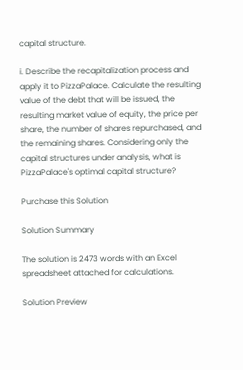capital structure.

i. Describe the recapitalization process and apply it to PizzaPalace. Calculate the resulting value of the debt that will be issued, the resulting market value of equity, the price per share, the number of shares repurchased, and the remaining shares. Considering only the capital structures under analysis, what is PizzaPalace's optimal capital structure?

Purchase this Solution

Solution Summary

The solution is 2473 words with an Excel spreadsheet attached for calculations.

Solution Preview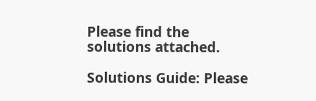Please find the solutions attached.

Solutions Guide: Please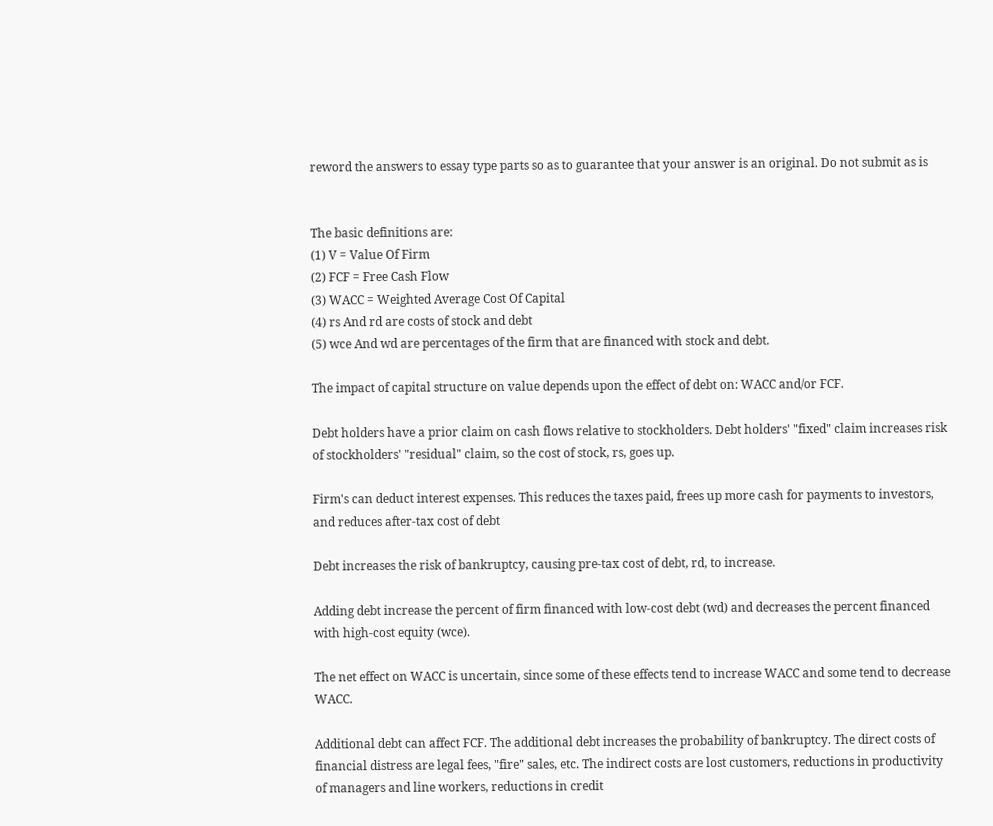reword the answers to essay type parts so as to guarantee that your answer is an original. Do not submit as is


The basic definitions are:
(1) V = Value Of Firm
(2) FCF = Free Cash Flow
(3) WACC = Weighted Average Cost Of Capital
(4) rs And rd are costs of stock and debt
(5) wce And wd are percentages of the firm that are financed with stock and debt.

The impact of capital structure on value depends upon the effect of debt on: WACC and/or FCF.

Debt holders have a prior claim on cash flows relative to stockholders. Debt holders' "fixed" claim increases risk of stockholders' "residual" claim, so the cost of stock, rs, goes up.

Firm's can deduct interest expenses. This reduces the taxes paid, frees up more cash for payments to investors, and reduces after-tax cost of debt

Debt increases the risk of bankruptcy, causing pre-tax cost of debt, rd, to increase.

Adding debt increase the percent of firm financed with low-cost debt (wd) and decreases the percent financed with high-cost equity (wce).

The net effect on WACC is uncertain, since some of these effects tend to increase WACC and some tend to decrease WACC.

Additional debt can affect FCF. The additional debt increases the probability of bankruptcy. The direct costs of financial distress are legal fees, "fire" sales, etc. The indirect costs are lost customers, reductions in productivity of managers and line workers, reductions in credit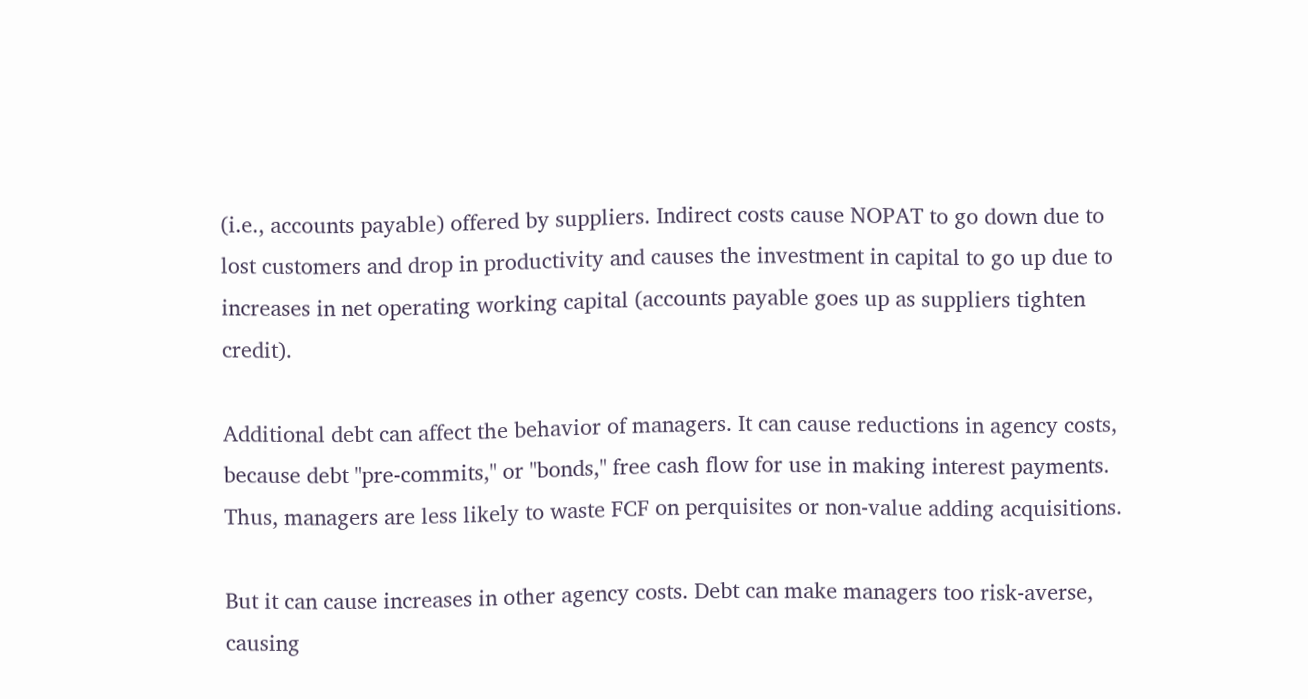(i.e., accounts payable) offered by suppliers. Indirect costs cause NOPAT to go down due to lost customers and drop in productivity and causes the investment in capital to go up due to increases in net operating working capital (accounts payable goes up as suppliers tighten credit).

Additional debt can affect the behavior of managers. It can cause reductions in agency costs, because debt "pre-commits," or "bonds," free cash flow for use in making interest payments. Thus, managers are less likely to waste FCF on perquisites or non-value adding acquisitions.

But it can cause increases in other agency costs. Debt can make managers too risk-averse, causing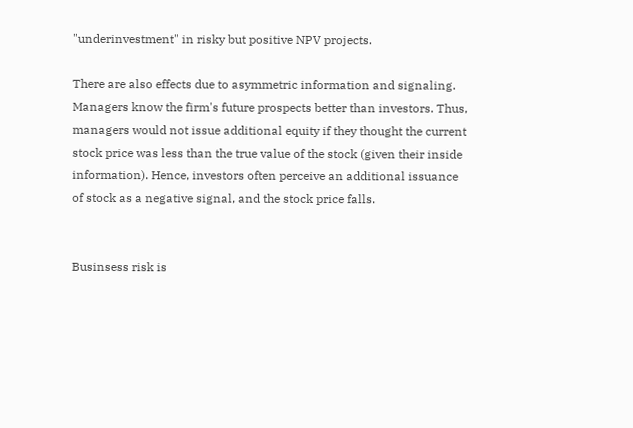"underinvestment" in risky but positive NPV projects.

There are also effects due to asymmetric information and signaling. Managers know the firm's future prospects better than investors. Thus, managers would not issue additional equity if they thought the current stock price was less than the true value of the stock (given their inside information). Hence, investors often perceive an additional issuance of stock as a negative signal, and the stock price falls.


Businsess risk is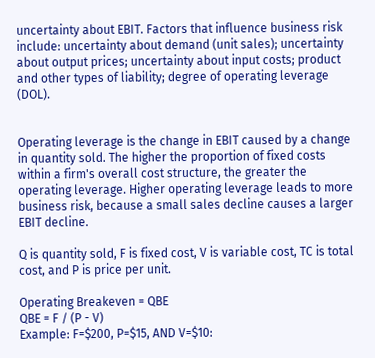uncertainty about EBIT. Factors that influence business risk include: uncertainty about demand (unit sales); uncertainty about output prices; uncertainty about input costs; product and other types of liability; degree of operating leverage (DOL).


Operating leverage is the change in EBIT caused by a change in quantity sold. The higher the proportion of fixed costs within a firm's overall cost structure, the greater the operating leverage. Higher operating leverage leads to more business risk, because a small sales decline causes a larger EBIT decline.

Q is quantity sold, F is fixed cost, V is variable cost, TC is total cost, and P is price per unit.

Operating Breakeven = QBE
QBE = F / (P - V)
Example: F=$200, P=$15, AND V=$10: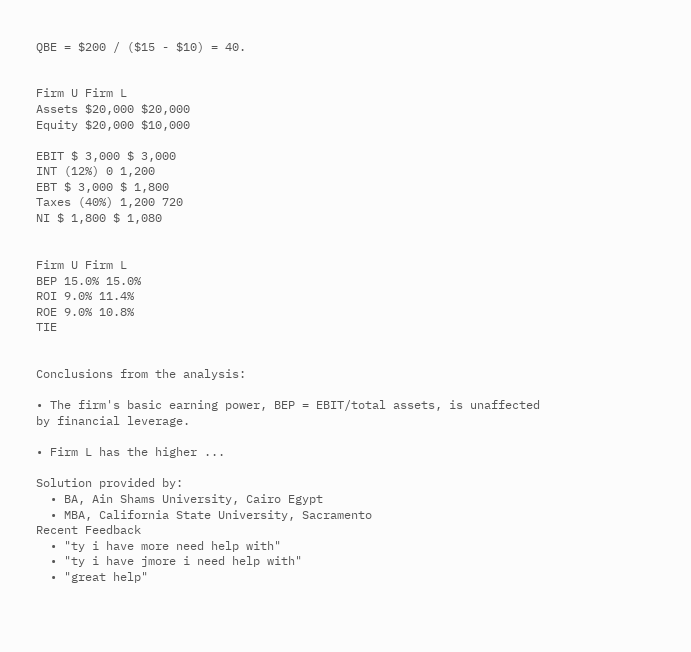QBE = $200 / ($15 - $10) = 40.


Firm U Firm L
Assets $20,000 $20,000
Equity $20,000 $10,000

EBIT $ 3,000 $ 3,000
INT (12%) 0 1,200
EBT $ 3,000 $ 1,800
Taxes (40%) 1,200 720
NI $ 1,800 $ 1,080


Firm U Firm L
BEP 15.0% 15.0%
ROI 9.0% 11.4%
ROE 9.0% 10.8%
TIE


Conclusions from the analysis:

• The firm's basic earning power, BEP = EBIT/total assets, is unaffected by financial leverage.

• Firm L has the higher ...

Solution provided by:
  • BA, Ain Shams University, Cairo Egypt
  • MBA, California State University, Sacramento
Recent Feedback
  • "ty i have more need help with"
  • "ty i have jmore i need help with"
  • "great help"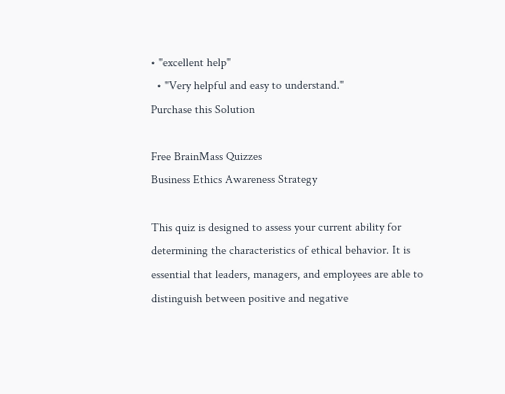• "excellent help"
  • "Very helpful and easy to understand."
Purchase this Solution

Free BrainMass Quizzes
Business Ethics Awareness Strategy

This quiz is designed to assess your current ability for determining the characteristics of ethical behavior. It is essential that leaders, managers, and employees are able to distinguish between positive and negative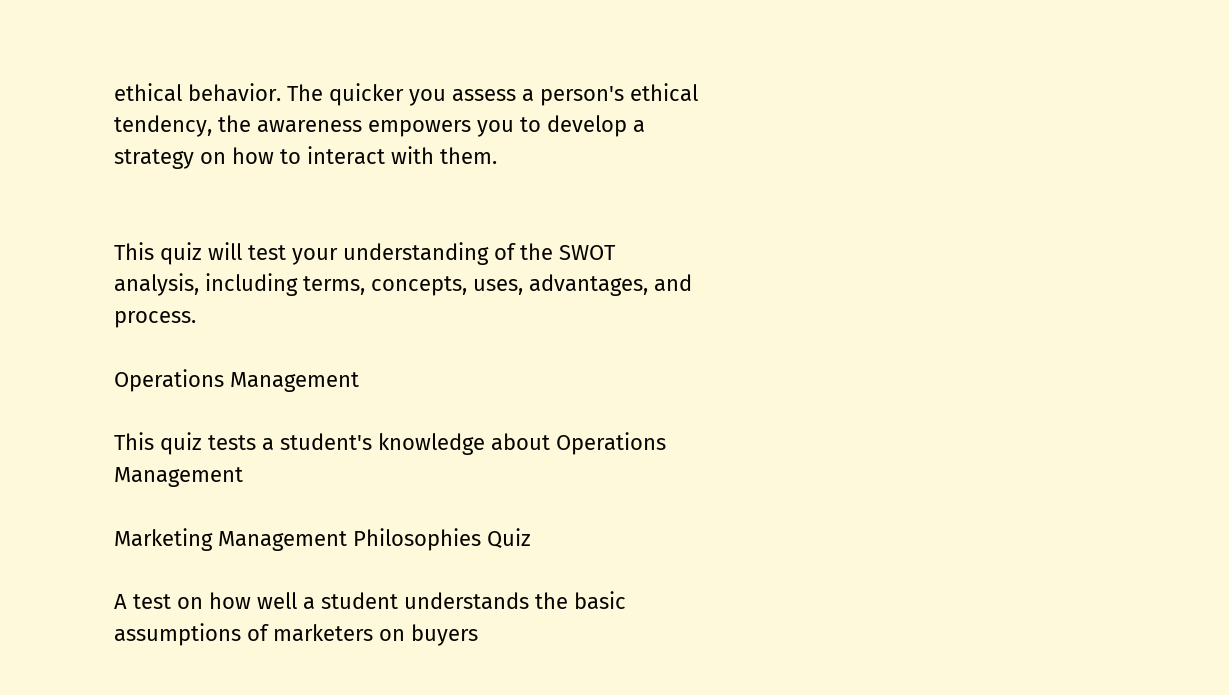ethical behavior. The quicker you assess a person's ethical tendency, the awareness empowers you to develop a strategy on how to interact with them.


This quiz will test your understanding of the SWOT analysis, including terms, concepts, uses, advantages, and process.

Operations Management

This quiz tests a student's knowledge about Operations Management

Marketing Management Philosophies Quiz

A test on how well a student understands the basic assumptions of marketers on buyers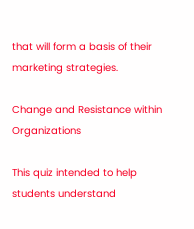that will form a basis of their marketing strategies.

Change and Resistance within Organizations

This quiz intended to help students understand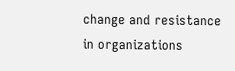change and resistance in organizations